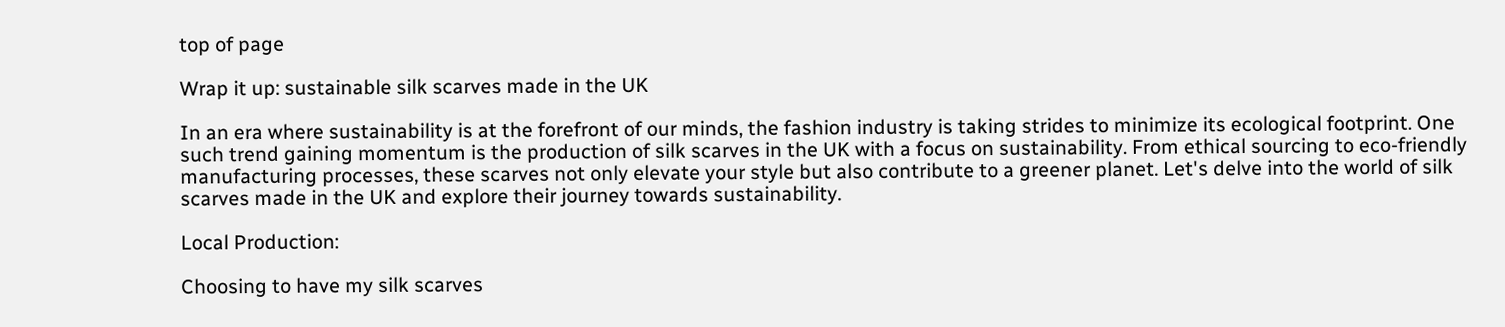top of page

Wrap it up: sustainable silk scarves made in the UK

In an era where sustainability is at the forefront of our minds, the fashion industry is taking strides to minimize its ecological footprint. One such trend gaining momentum is the production of silk scarves in the UK with a focus on sustainability. From ethical sourcing to eco-friendly manufacturing processes, these scarves not only elevate your style but also contribute to a greener planet. Let's delve into the world of silk scarves made in the UK and explore their journey towards sustainability.

Local Production:

Choosing to have my silk scarves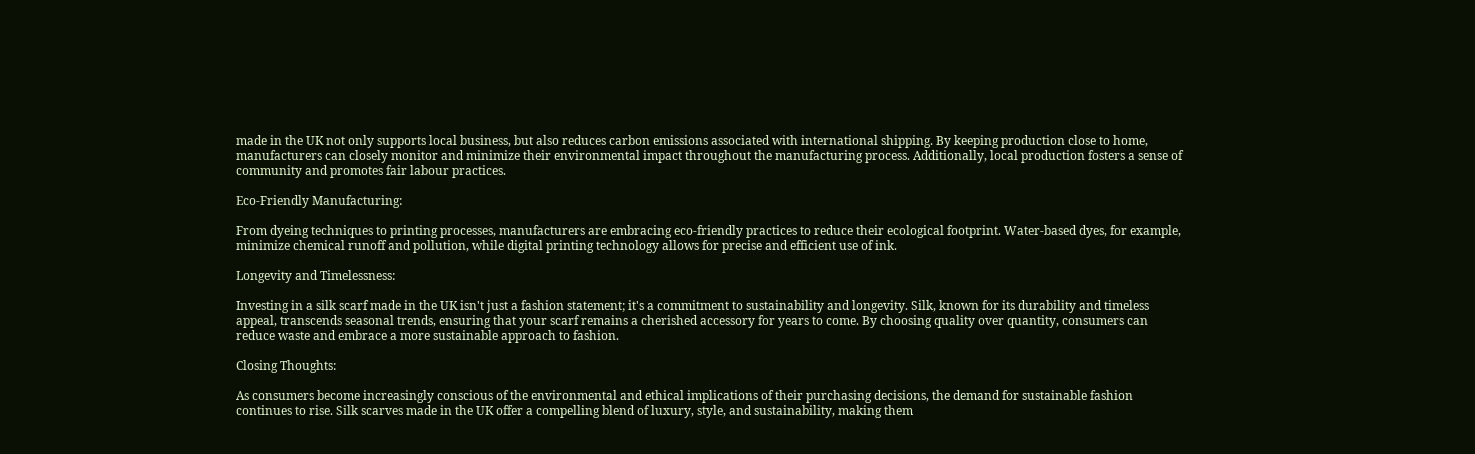made in the UK not only supports local business, but also reduces carbon emissions associated with international shipping. By keeping production close to home, manufacturers can closely monitor and minimize their environmental impact throughout the manufacturing process. Additionally, local production fosters a sense of community and promotes fair labour practices.

Eco-Friendly Manufacturing:

From dyeing techniques to printing processes, manufacturers are embracing eco-friendly practices to reduce their ecological footprint. Water-based dyes, for example, minimize chemical runoff and pollution, while digital printing technology allows for precise and efficient use of ink.

Longevity and Timelessness:

Investing in a silk scarf made in the UK isn't just a fashion statement; it's a commitment to sustainability and longevity. Silk, known for its durability and timeless appeal, transcends seasonal trends, ensuring that your scarf remains a cherished accessory for years to come. By choosing quality over quantity, consumers can reduce waste and embrace a more sustainable approach to fashion.

Closing Thoughts:

As consumers become increasingly conscious of the environmental and ethical implications of their purchasing decisions, the demand for sustainable fashion continues to rise. Silk scarves made in the UK offer a compelling blend of luxury, style, and sustainability, making them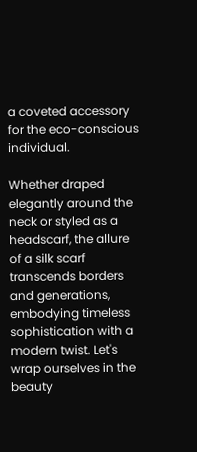a coveted accessory for the eco-conscious individual.

Whether draped elegantly around the neck or styled as a headscarf, the allure of a silk scarf transcends borders and generations, embodying timeless sophistication with a modern twist. Let's wrap ourselves in the beauty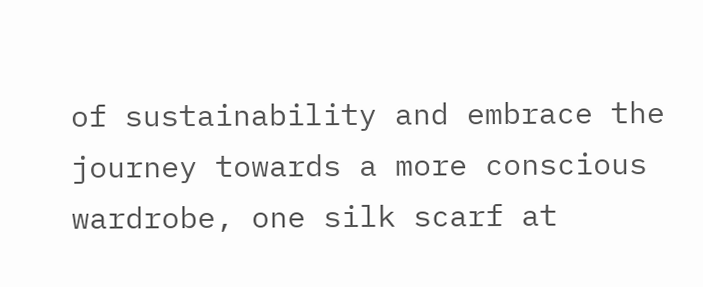of sustainability and embrace the journey towards a more conscious wardrobe, one silk scarf at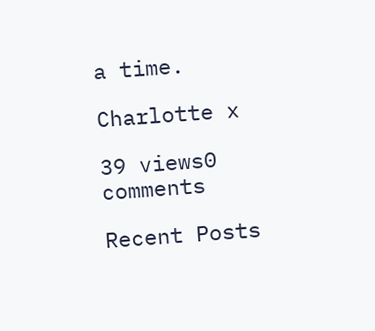a time.

Charlotte x

39 views0 comments

Recent Posts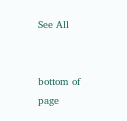See All


bottom of page